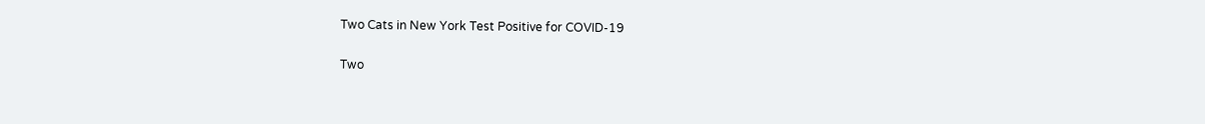Two Cats in New York Test Positive for COVID-19

Two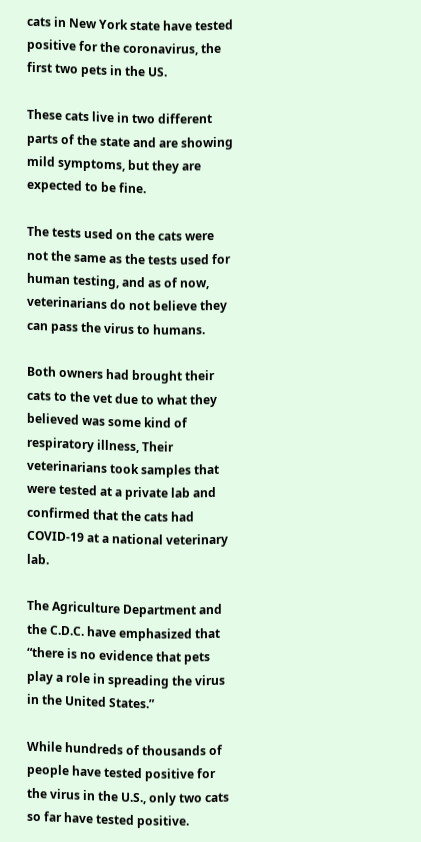cats in New York state have tested positive for the coronavirus, the first two pets in the US.

These cats live in two different parts of the state and are showing mild symptoms, but they are expected to be fine.

The tests used on the cats were not the same as the tests used for human testing, and as of now, veterinarians do not believe they can pass the virus to humans.

Both owners had brought their cats to the vet due to what they believed was some kind of respiratory illness, Their veterinarians took samples that were tested at a private lab and confirmed that the cats had COVID-19 at a national veterinary lab.

The Agriculture Department and the C.D.C. have emphasized that “there is no evidence that pets play a role in spreading the virus in the United States.”

While hundreds of thousands of people have tested positive for the virus in the U.S., only two cats so far have tested positive.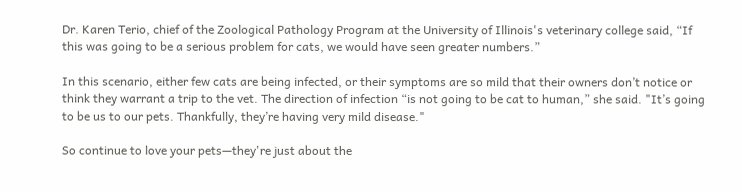Dr. Karen Terio, chief of the Zoological Pathology Program at the University of Illinois's veterinary college said, “If this was going to be a serious problem for cats, we would have seen greater numbers.”

In this scenario, either few cats are being infected, or their symptoms are so mild that their owners don’t notice or think they warrant a trip to the vet. The direction of infection “is not going to be cat to human,” she said. "It’s going to be us to our pets. Thankfully, they’re having very mild disease."

So continue to love your pets—they're just about the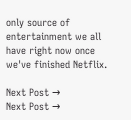only source of entertainment we all have right now once we've finished Netflix.

Next Post →
Next Post →